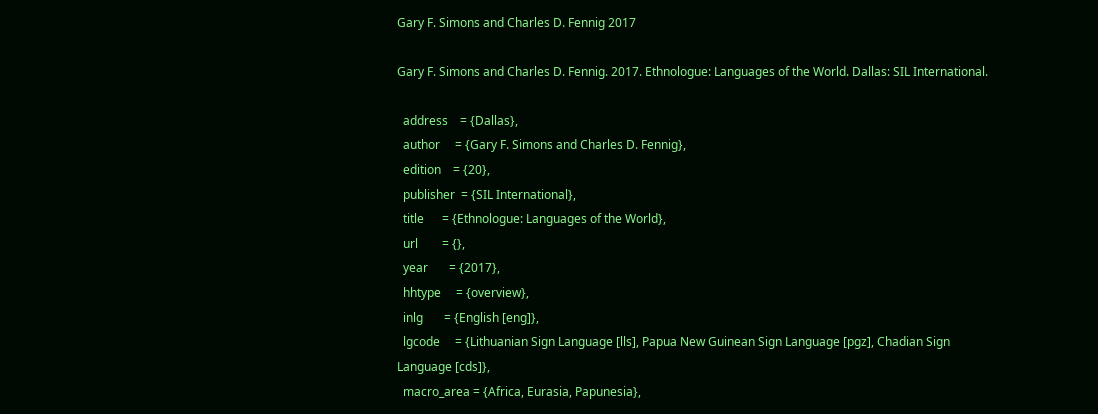Gary F. Simons and Charles D. Fennig 2017

Gary F. Simons and Charles D. Fennig. 2017. Ethnologue: Languages of the World. Dallas: SIL International.

  address    = {Dallas},
  author     = {Gary F. Simons and Charles D. Fennig},
  edition    = {20},
  publisher  = {SIL International},
  title      = {Ethnologue: Languages of the World},
  url        = {},
  year       = {2017},
  hhtype     = {overview},
  inlg       = {English [eng]},
  lgcode     = {Lithuanian Sign Language [lls], Papua New Guinean Sign Language [pgz], Chadian Sign Language [cds]},
  macro_area = {Africa, Eurasia, Papunesia},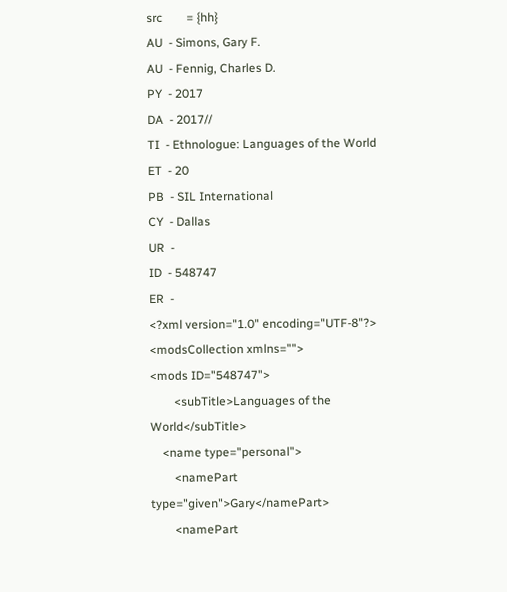src        = {hh}
AU  - Simons, Gary F.
AU  - Fennig, Charles D.
PY  - 2017
DA  - 2017//
TI  - Ethnologue: Languages of the World
ET  - 20
PB  - SIL International
CY  - Dallas
UR  -
ID  - 548747
ER  -
<?xml version="1.0" encoding="UTF-8"?>
<modsCollection xmlns="">
<mods ID="548747">
        <subTitle>Languages of the World</subTitle>
    <name type="personal">
        <namePart type="given">Gary</namePart>
        <namePart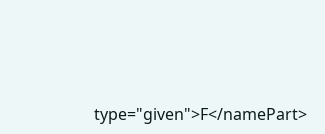type="given">F</namePart>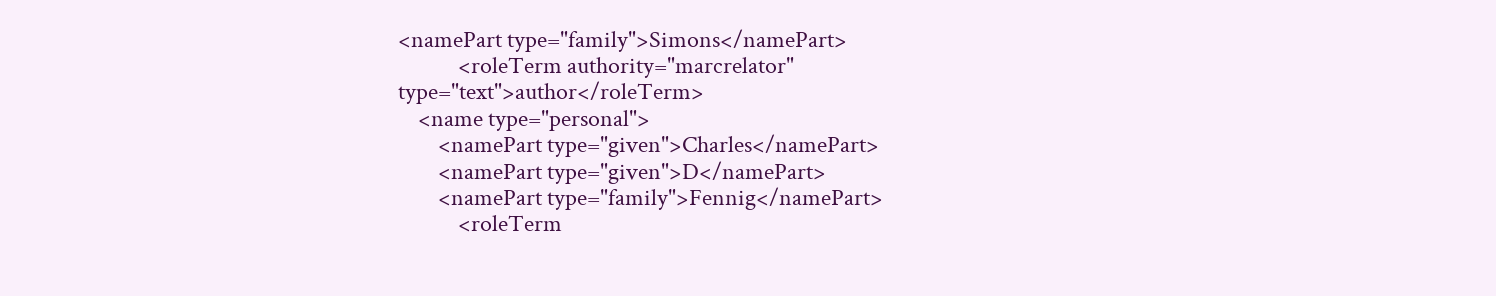<namePart type="family">Simons</namePart>
            <roleTerm authority="marcrelator" type="text">author</roleTerm>
    <name type="personal">
        <namePart type="given">Charles</namePart>
        <namePart type="given">D</namePart>
        <namePart type="family">Fennig</namePart>
            <roleTerm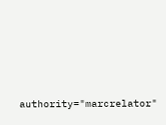authority="marcrelator"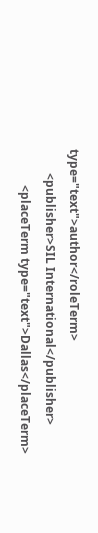type="text">author</roleTerm>
        <publisher>SIL International</publisher>
            <placeTerm type="text">Dallas</placeTerm>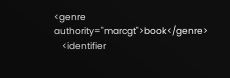<genre authority="marcgt">book</genre>
    <identifier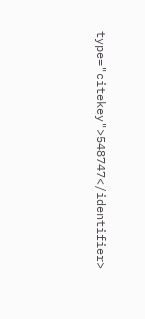type="citekey">548747</identifier>